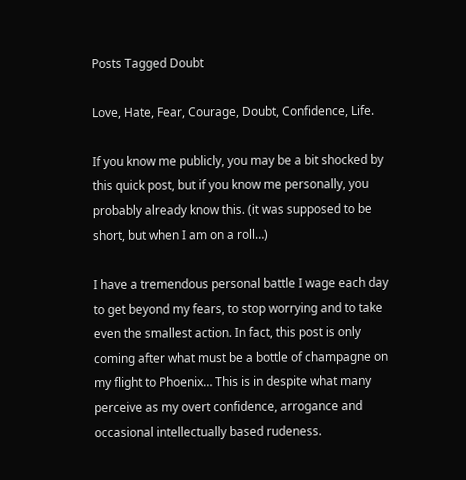Posts Tagged Doubt

Love, Hate, Fear, Courage, Doubt, Confidence, Life.

If you know me publicly, you may be a bit shocked by this quick post, but if you know me personally, you probably already know this. (it was supposed to be short, but when I am on a roll…)

I have a tremendous personal battle I wage each day to get beyond my fears, to stop worrying and to take even the smallest action. In fact, this post is only coming after what must be a bottle of champagne on my flight to Phoenix… This is in despite what many perceive as my overt confidence, arrogance and occasional intellectually based rudeness.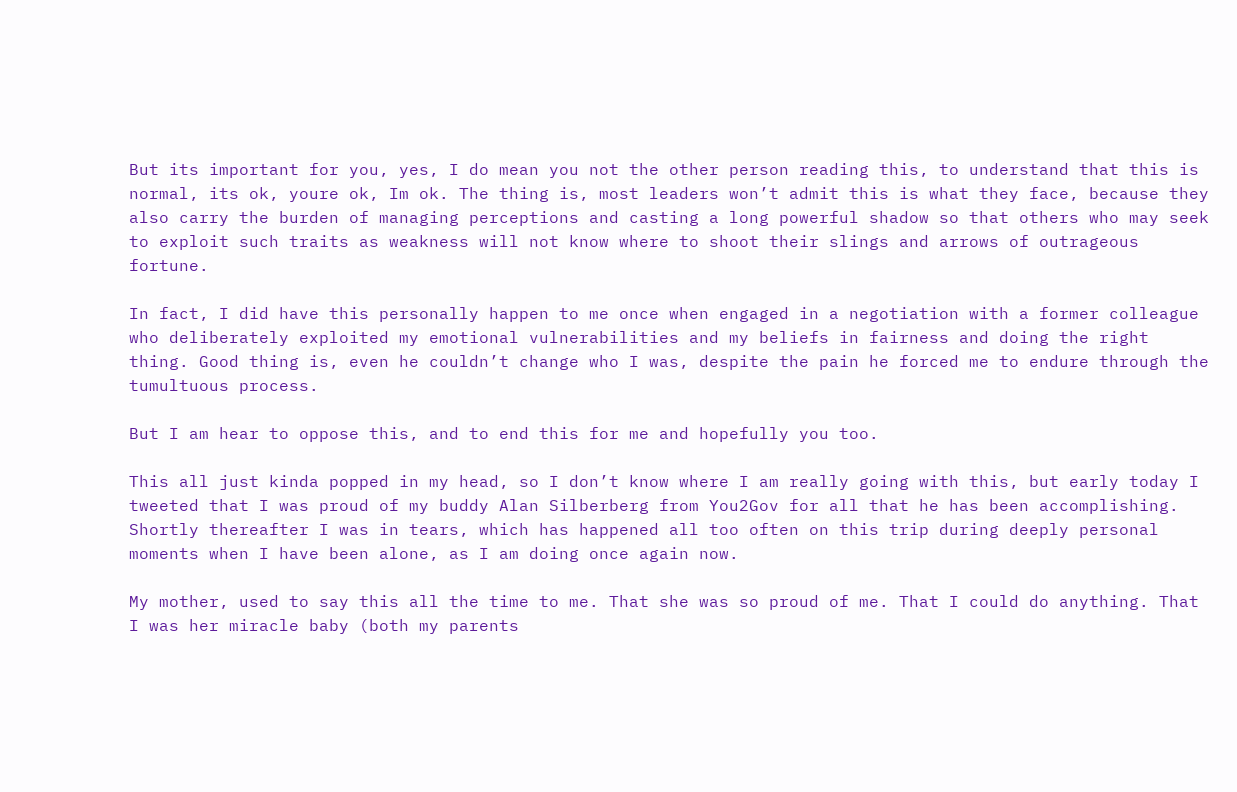But its important for you, yes, I do mean you not the other person reading this, to understand that this is normal, its ok, youre ok, Im ok. The thing is, most leaders won’t admit this is what they face, because they also carry the burden of managing perceptions and casting a long powerful shadow so that others who may seek to exploit such traits as weakness will not know where to shoot their slings and arrows of outrageous fortune.

In fact, I did have this personally happen to me once when engaged in a negotiation with a former colleague who deliberately exploited my emotional vulnerabilities and my beliefs in fairness and doing the right thing. Good thing is, even he couldn’t change who I was, despite the pain he forced me to endure through the tumultuous process.

But I am hear to oppose this, and to end this for me and hopefully you too.

This all just kinda popped in my head, so I don’t know where I am really going with this, but early today I tweeted that I was proud of my buddy Alan Silberberg from You2Gov for all that he has been accomplishing. Shortly thereafter I was in tears, which has happened all too often on this trip during deeply personal moments when I have been alone, as I am doing once again now.

My mother, used to say this all the time to me. That she was so proud of me. That I could do anything. That I was her miracle baby (both my parents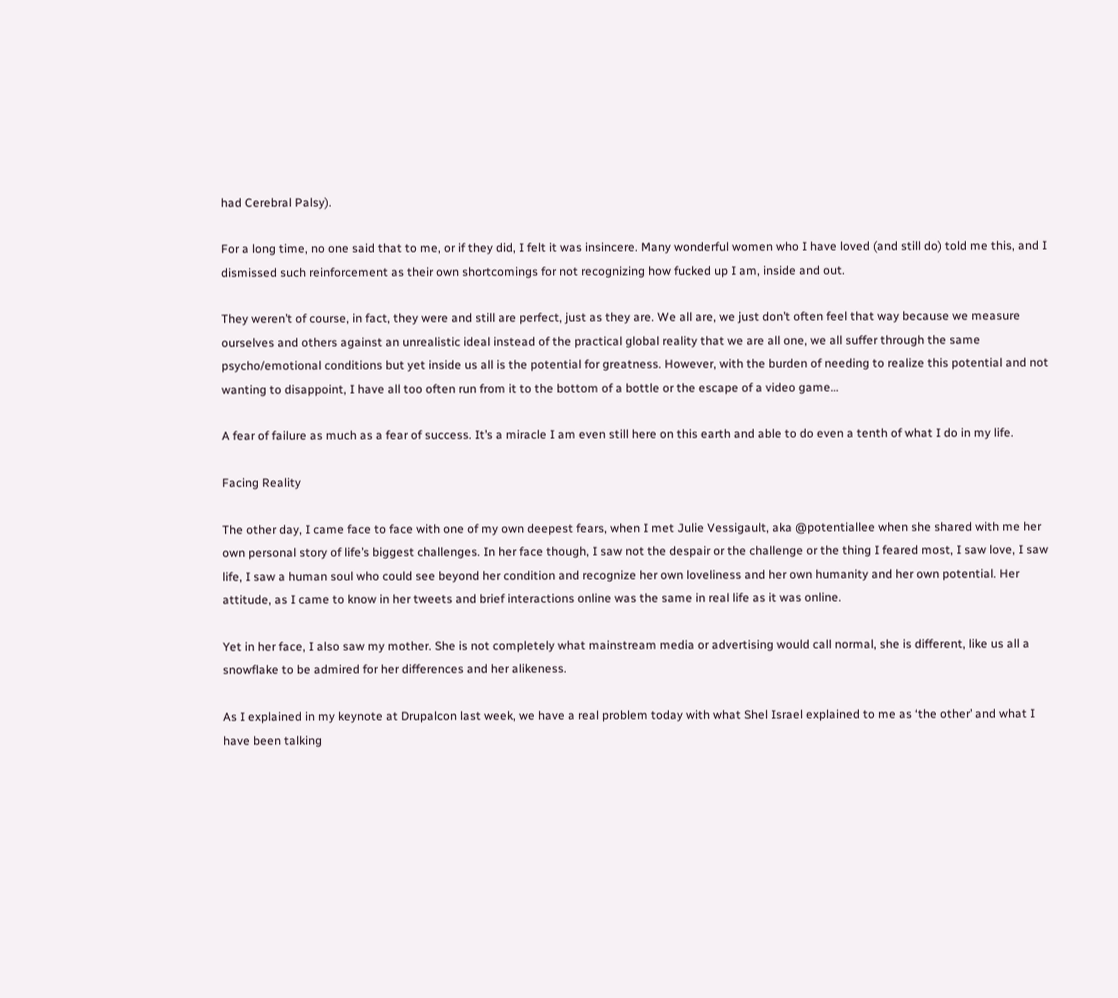had Cerebral Palsy).

For a long time, no one said that to me, or if they did, I felt it was insincere. Many wonderful women who I have loved (and still do) told me this, and I dismissed such reinforcement as their own shortcomings for not recognizing how fucked up I am, inside and out.

They weren’t of course, in fact, they were and still are perfect, just as they are. We all are, we just don’t often feel that way because we measure ourselves and others against an unrealistic ideal instead of the practical global reality that we are all one, we all suffer through the same psycho/emotional conditions but yet inside us all is the potential for greatness. However, with the burden of needing to realize this potential and not wanting to disappoint, I have all too often run from it to the bottom of a bottle or the escape of a video game…

A fear of failure as much as a fear of success. It’s a miracle I am even still here on this earth and able to do even a tenth of what I do in my life.

Facing Reality

The other day, I came face to face with one of my own deepest fears, when I met Julie Vessigault, aka @potentiallee when she shared with me her own personal story of life’s biggest challenges. In her face though, I saw not the despair or the challenge or the thing I feared most, I saw love, I saw life, I saw a human soul who could see beyond her condition and recognize her own loveliness and her own humanity and her own potential. Her attitude, as I came to know in her tweets and brief interactions online was the same in real life as it was online.

Yet in her face, I also saw my mother. She is not completely what mainstream media or advertising would call normal, she is different, like us all a snowflake to be admired for her differences and her alikeness.

As I explained in my keynote at Drupalcon last week, we have a real problem today with what Shel Israel explained to me as ‘the other’ and what I have been talking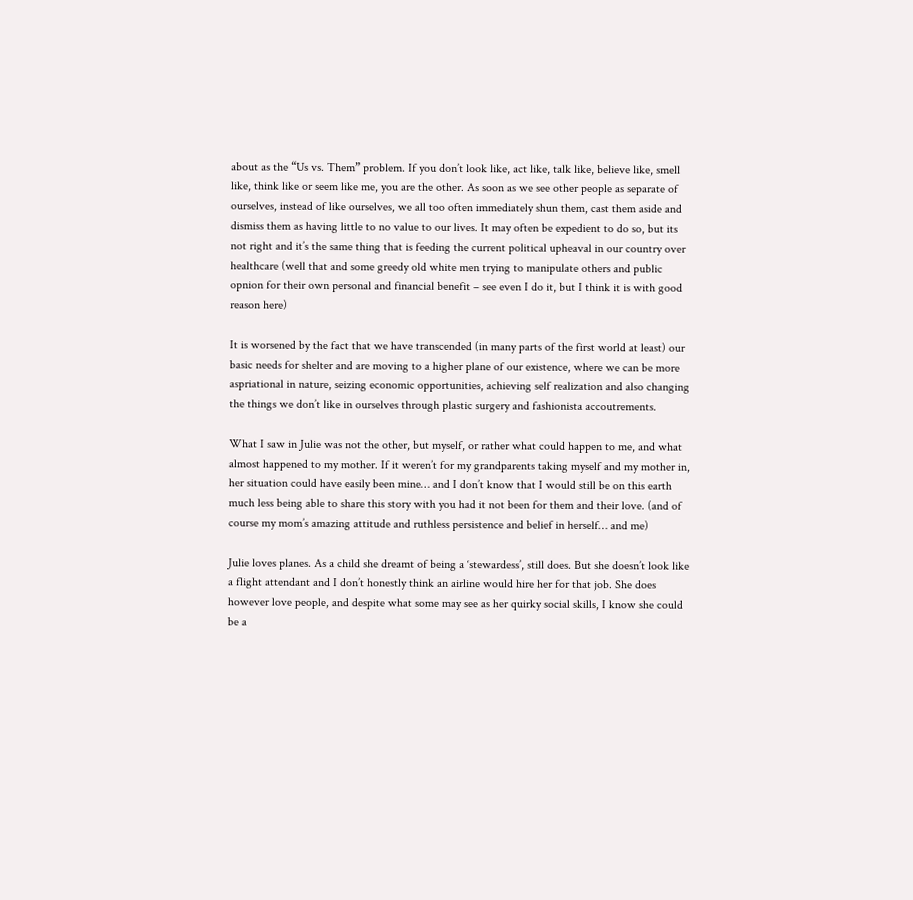about as the “Us vs. Them” problem. If you don’t look like, act like, talk like, believe like, smell like, think like or seem like me, you are the other. As soon as we see other people as separate of ourselves, instead of like ourselves, we all too often immediately shun them, cast them aside and dismiss them as having little to no value to our lives. It may often be expedient to do so, but its not right and it’s the same thing that is feeding the current political upheaval in our country over healthcare (well that and some greedy old white men trying to manipulate others and public opnion for their own personal and financial benefit – see even I do it, but I think it is with good reason here)

It is worsened by the fact that we have transcended (in many parts of the first world at least) our basic needs for shelter and are moving to a higher plane of our existence, where we can be more aspriational in nature, seizing economic opportunities, achieving self realization and also changing the things we don’t like in ourselves through plastic surgery and fashionista accoutrements.

What I saw in Julie was not the other, but myself, or rather what could happen to me, and what almost happened to my mother. If it weren’t for my grandparents taking myself and my mother in, her situation could have easily been mine… and I don’t know that I would still be on this earth much less being able to share this story with you had it not been for them and their love. (and of course my mom’s amazing attitude and ruthless persistence and belief in herself… and me)

Julie loves planes. As a child she dreamt of being a ‘stewardess’, still does. But she doesn’t look like a flight attendant and I don’t honestly think an airline would hire her for that job. She does however love people, and despite what some may see as her quirky social skills, I know she could be a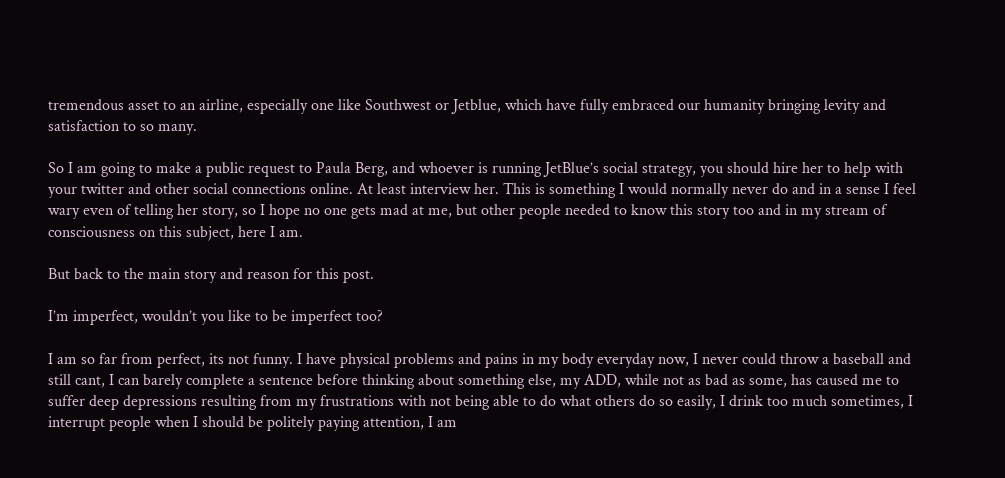tremendous asset to an airline, especially one like Southwest or Jetblue, which have fully embraced our humanity bringing levity and satisfaction to so many.

So I am going to make a public request to Paula Berg, and whoever is running JetBlue’s social strategy, you should hire her to help with your twitter and other social connections online. At least interview her. This is something I would normally never do and in a sense I feel wary even of telling her story, so I hope no one gets mad at me, but other people needed to know this story too and in my stream of consciousness on this subject, here I am.

But back to the main story and reason for this post.

I’m imperfect, wouldn’t you like to be imperfect too?

I am so far from perfect, its not funny. I have physical problems and pains in my body everyday now, I never could throw a baseball and still cant, I can barely complete a sentence before thinking about something else, my ADD, while not as bad as some, has caused me to suffer deep depressions resulting from my frustrations with not being able to do what others do so easily, I drink too much sometimes, I interrupt people when I should be politely paying attention, I am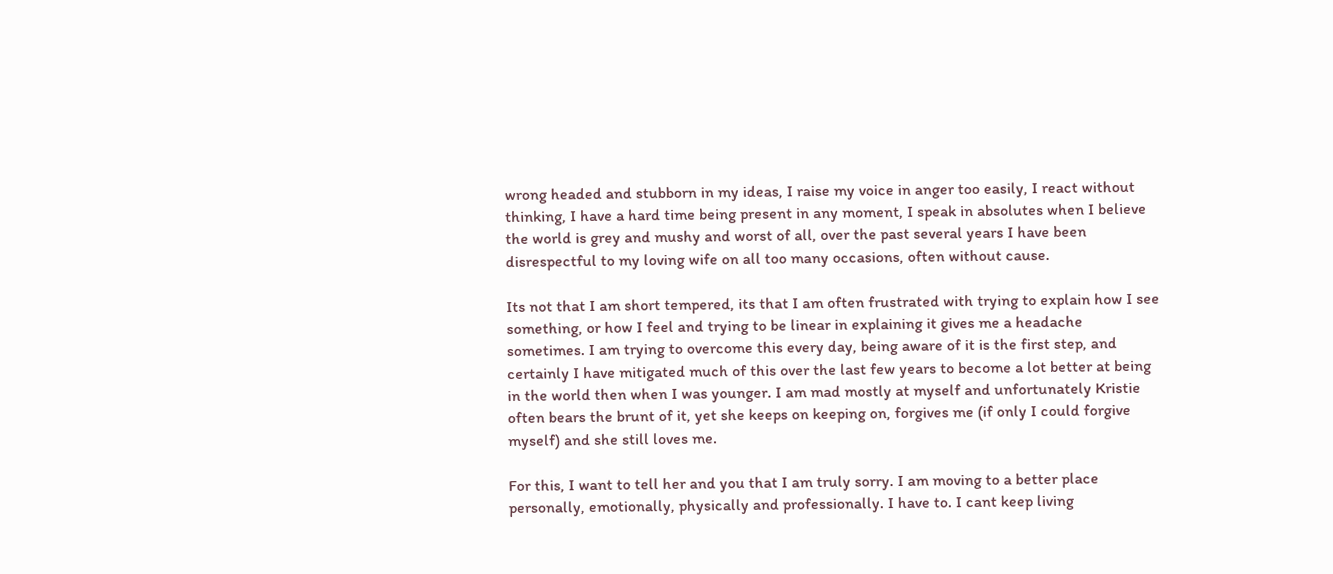wrong headed and stubborn in my ideas, I raise my voice in anger too easily, I react without thinking, I have a hard time being present in any moment, I speak in absolutes when I believe the world is grey and mushy and worst of all, over the past several years I have been disrespectful to my loving wife on all too many occasions, often without cause.

Its not that I am short tempered, its that I am often frustrated with trying to explain how I see something, or how I feel and trying to be linear in explaining it gives me a headache sometimes. I am trying to overcome this every day, being aware of it is the first step, and certainly I have mitigated much of this over the last few years to become a lot better at being in the world then when I was younger. I am mad mostly at myself and unfortunately Kristie often bears the brunt of it, yet she keeps on keeping on, forgives me (if only I could forgive myself) and she still loves me.

For this, I want to tell her and you that I am truly sorry. I am moving to a better place personally, emotionally, physically and professionally. I have to. I cant keep living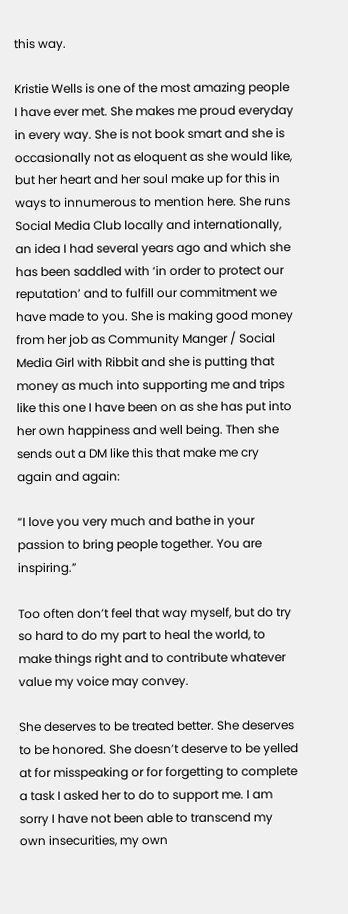this way.

Kristie Wells is one of the most amazing people I have ever met. She makes me proud everyday in every way. She is not book smart and she is occasionally not as eloquent as she would like, but her heart and her soul make up for this in ways to innumerous to mention here. She runs Social Media Club locally and internationally, an idea I had several years ago and which she has been saddled with ‘in order to protect our reputation’ and to fulfill our commitment we have made to you. She is making good money from her job as Community Manger / Social Media Girl with Ribbit and she is putting that money as much into supporting me and trips like this one I have been on as she has put into her own happiness and well being. Then she sends out a DM like this that make me cry again and again:

“I love you very much and bathe in your passion to bring people together. You are inspiring.”

Too often don’t feel that way myself, but do try so hard to do my part to heal the world, to make things right and to contribute whatever value my voice may convey.

She deserves to be treated better. She deserves to be honored. She doesn’t deserve to be yelled at for misspeaking or for forgetting to complete a task I asked her to do to support me. I am sorry I have not been able to transcend my own insecurities, my own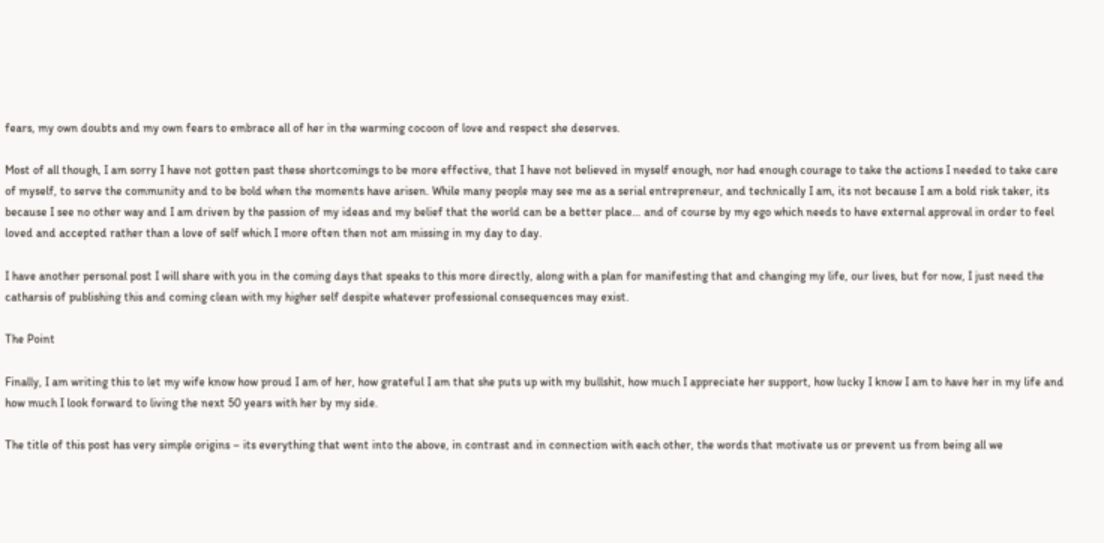fears, my own doubts and my own fears to embrace all of her in the warming cocoon of love and respect she deserves.

Most of all though, I am sorry I have not gotten past these shortcomings to be more effective, that I have not believed in myself enough, nor had enough courage to take the actions I needed to take care of myself, to serve the community and to be bold when the moments have arisen. While many people may see me as a serial entrepreneur, and technically I am, its not because I am a bold risk taker, its because I see no other way and I am driven by the passion of my ideas and my belief that the world can be a better place… and of course by my ego which needs to have external approval in order to feel loved and accepted rather than a love of self which I more often then not am missing in my day to day.

I have another personal post I will share with you in the coming days that speaks to this more directly, along with a plan for manifesting that and changing my life, our lives, but for now, I just need the catharsis of publishing this and coming clean with my higher self despite whatever professional consequences may exist.

The Point

Finally, I am writing this to let my wife know how proud I am of her, how grateful I am that she puts up with my bullshit, how much I appreciate her support, how lucky I know I am to have her in my life and how much I look forward to living the next 50 years with her by my side.

The title of this post has very simple origins – its everything that went into the above, in contrast and in connection with each other, the words that motivate us or prevent us from being all we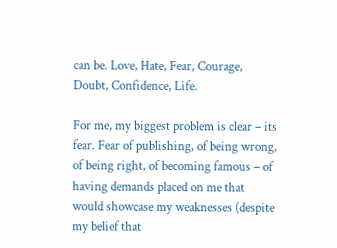can be. Love, Hate, Fear, Courage, Doubt, Confidence, Life.

For me, my biggest problem is clear – its fear. Fear of publishing, of being wrong, of being right, of becoming famous – of having demands placed on me that would showcase my weaknesses (despite my belief that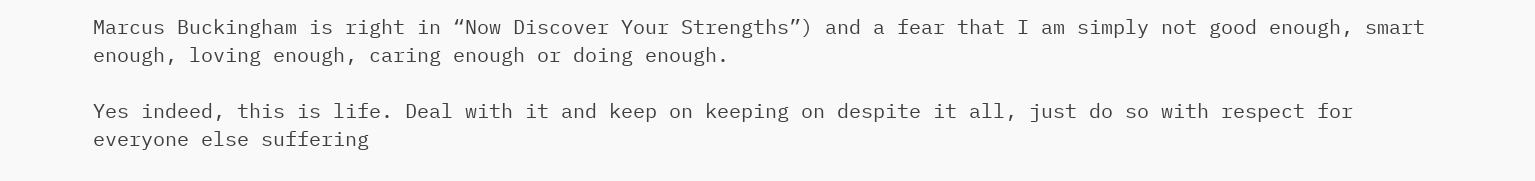Marcus Buckingham is right in “Now Discover Your Strengths”) and a fear that I am simply not good enough, smart enough, loving enough, caring enough or doing enough.

Yes indeed, this is life. Deal with it and keep on keeping on despite it all, just do so with respect for everyone else suffering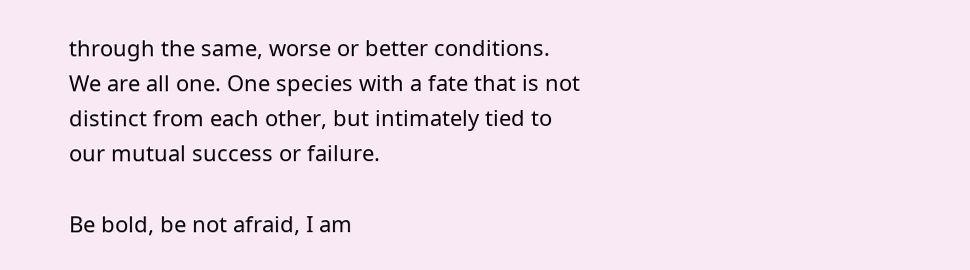through the same, worse or better conditions. We are all one. One species with a fate that is not distinct from each other, but intimately tied to our mutual success or failure.

Be bold, be not afraid, I am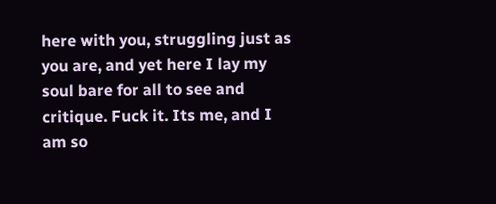here with you, struggling just as you are, and yet here I lay my soul bare for all to see and critique. Fuck it. Its me, and I am so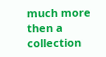much more then a collection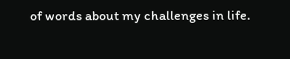of words about my challenges in life.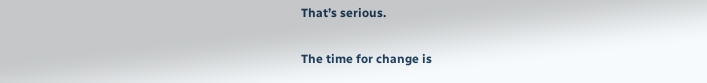That’s serious.

The time for change is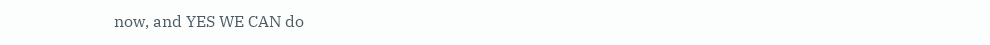now, and YES WE CAN do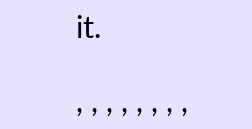it.

, , , , , , , ,